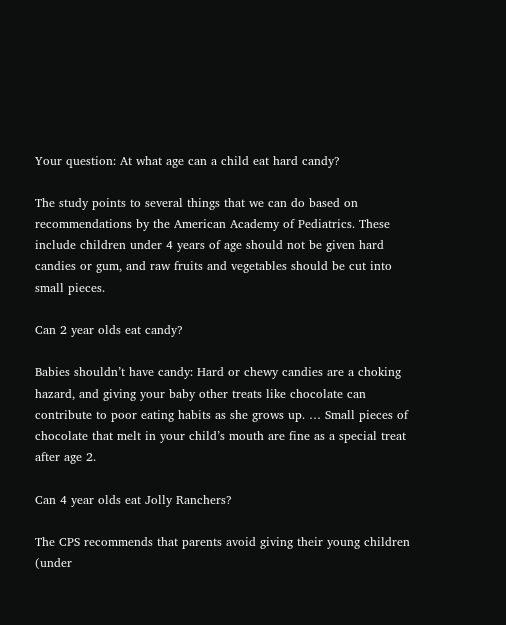Your question: At what age can a child eat hard candy?

The study points to several things that we can do based on recommendations by the American Academy of Pediatrics. These include children under 4 years of age should not be given hard candies or gum, and raw fruits and vegetables should be cut into small pieces.

Can 2 year olds eat candy?

Babies shouldn’t have candy: Hard or chewy candies are a choking hazard, and giving your baby other treats like chocolate can contribute to poor eating habits as she grows up. … Small pieces of chocolate that melt in your child’s mouth are fine as a special treat after age 2.

Can 4 year olds eat Jolly Ranchers?

The CPS recommends that parents avoid giving their young children (under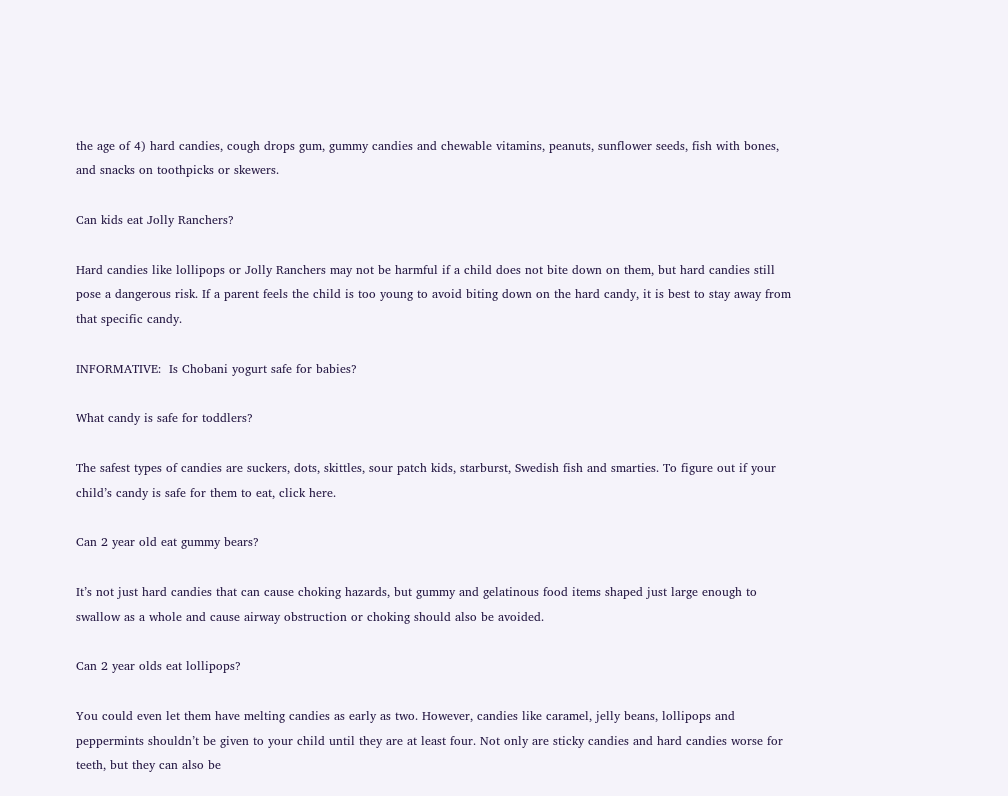the age of 4) hard candies, cough drops gum, gummy candies and chewable vitamins, peanuts, sunflower seeds, fish with bones, and snacks on toothpicks or skewers.

Can kids eat Jolly Ranchers?

Hard candies like lollipops or Jolly Ranchers may not be harmful if a child does not bite down on them, but hard candies still pose a dangerous risk. If a parent feels the child is too young to avoid biting down on the hard candy, it is best to stay away from that specific candy.

INFORMATIVE:  Is Chobani yogurt safe for babies?

What candy is safe for toddlers?

The safest types of candies are suckers, dots, skittles, sour patch kids, starburst, Swedish fish and smarties. To figure out if your child’s candy is safe for them to eat, click here.

Can 2 year old eat gummy bears?

It’s not just hard candies that can cause choking hazards, but gummy and gelatinous food items shaped just large enough to swallow as a whole and cause airway obstruction or choking should also be avoided.

Can 2 year olds eat lollipops?

You could even let them have melting candies as early as two. However, candies like caramel, jelly beans, lollipops and peppermints shouldn’t be given to your child until they are at least four. Not only are sticky candies and hard candies worse for teeth, but they can also be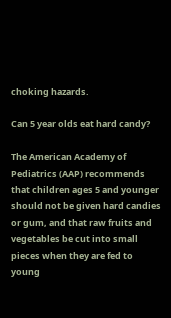choking hazards.

Can 5 year olds eat hard candy?

The American Academy of Pediatrics (AAP) recommends that children ages 5 and younger should not be given hard candies or gum, and that raw fruits and vegetables be cut into small pieces when they are fed to young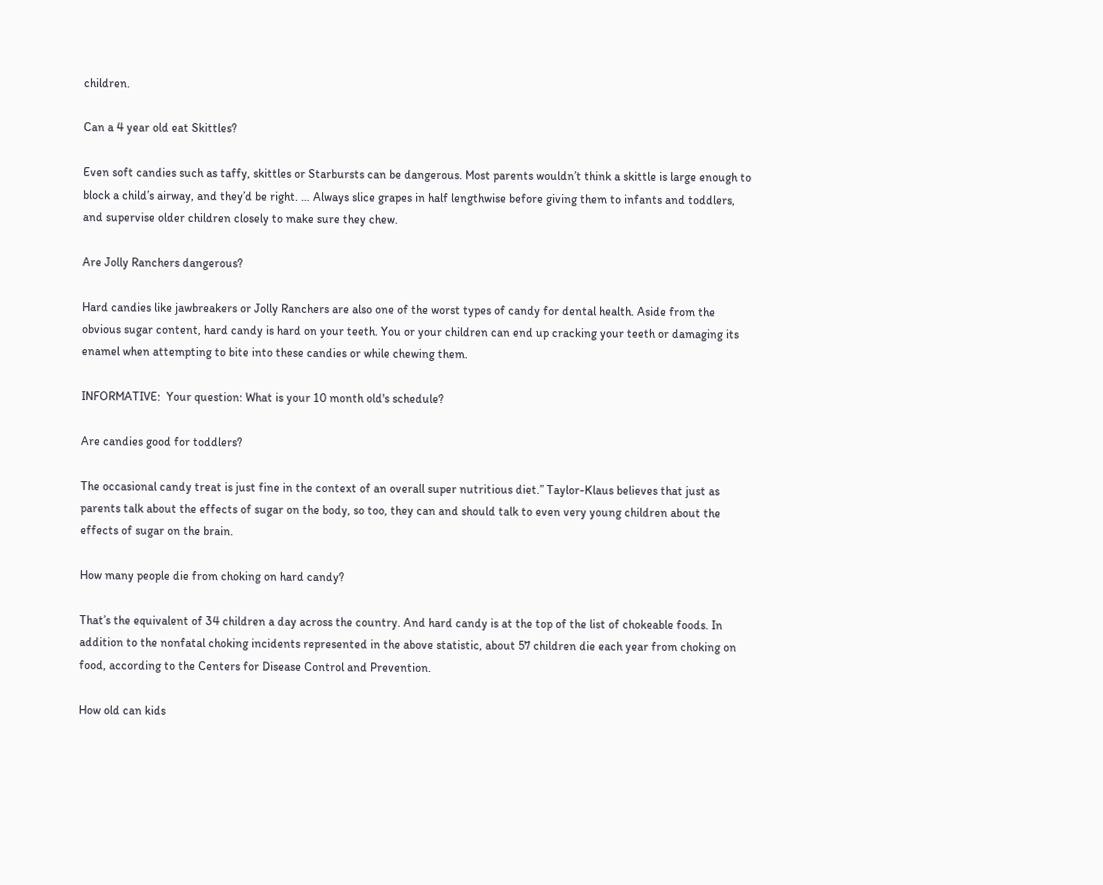children.

Can a 4 year old eat Skittles?

Even soft candies such as taffy, skittles or Starbursts can be dangerous. Most parents wouldn’t think a skittle is large enough to block a child’s airway, and they’d be right. … Always slice grapes in half lengthwise before giving them to infants and toddlers, and supervise older children closely to make sure they chew.

Are Jolly Ranchers dangerous?

Hard candies like jawbreakers or Jolly Ranchers are also one of the worst types of candy for dental health. Aside from the obvious sugar content, hard candy is hard on your teeth. You or your children can end up cracking your teeth or damaging its enamel when attempting to bite into these candies or while chewing them.

INFORMATIVE:  Your question: What is your 10 month old's schedule?

Are candies good for toddlers?

The occasional candy treat is just fine in the context of an overall super nutritious diet.” Taylor-Klaus believes that just as parents talk about the effects of sugar on the body, so too, they can and should talk to even very young children about the effects of sugar on the brain.

How many people die from choking on hard candy?

That’s the equivalent of 34 children a day across the country. And hard candy is at the top of the list of chokeable foods. In addition to the nonfatal choking incidents represented in the above statistic, about 57 children die each year from choking on food, according to the Centers for Disease Control and Prevention.

How old can kids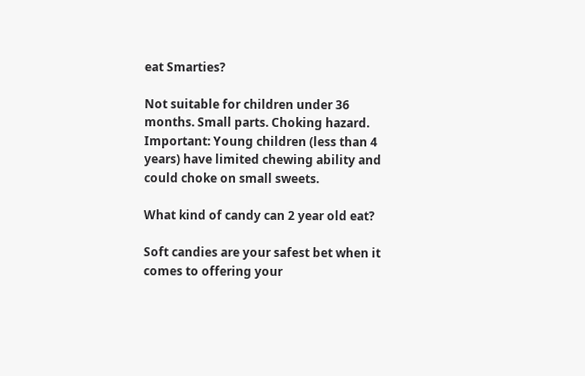eat Smarties?

Not suitable for children under 36 months. Small parts. Choking hazard. Important: Young children (less than 4 years) have limited chewing ability and could choke on small sweets.

What kind of candy can 2 year old eat?

Soft candies are your safest bet when it comes to offering your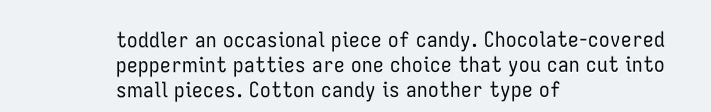toddler an occasional piece of candy. Chocolate-covered peppermint patties are one choice that you can cut into small pieces. Cotton candy is another type of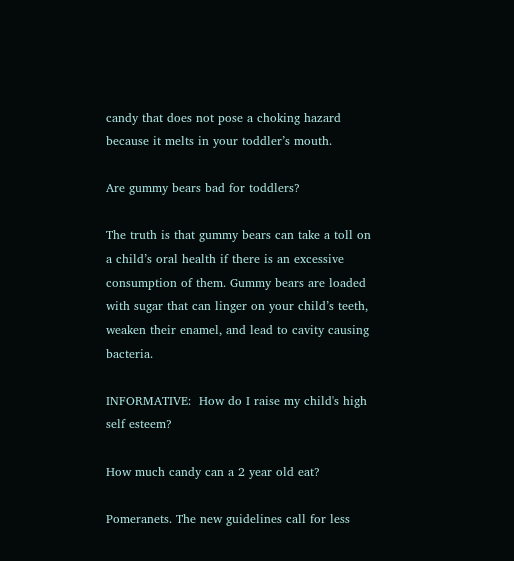candy that does not pose a choking hazard because it melts in your toddler’s mouth.

Are gummy bears bad for toddlers?

The truth is that gummy bears can take a toll on a child’s oral health if there is an excessive consumption of them. Gummy bears are loaded with sugar that can linger on your child’s teeth, weaken their enamel, and lead to cavity causing bacteria.

INFORMATIVE:  How do I raise my child's high self esteem?

How much candy can a 2 year old eat?

Pomeranets. The new guidelines call for less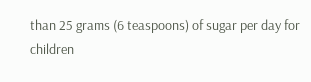than 25 grams (6 teaspoons) of sugar per day for children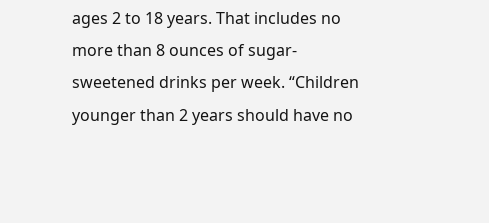ages 2 to 18 years. That includes no more than 8 ounces of sugar-sweetened drinks per week. “Children younger than 2 years should have no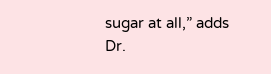sugar at all,” adds Dr.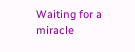Waiting for a miracle